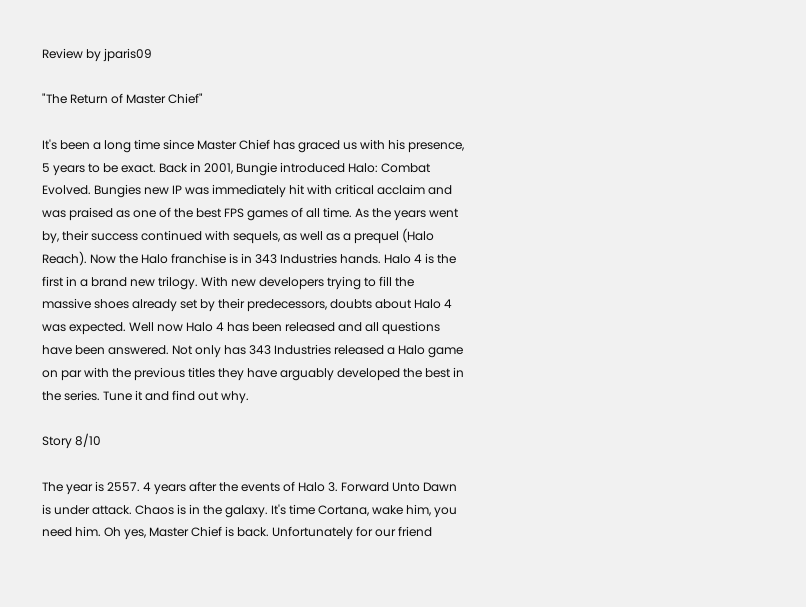Review by jparis09

"The Return of Master Chief"

It's been a long time since Master Chief has graced us with his presence, 5 years to be exact. Back in 2001, Bungie introduced Halo: Combat Evolved. Bungies new IP was immediately hit with critical acclaim and was praised as one of the best FPS games of all time. As the years went by, their success continued with sequels, as well as a prequel (Halo Reach). Now the Halo franchise is in 343 Industries hands. Halo 4 is the first in a brand new trilogy. With new developers trying to fill the massive shoes already set by their predecessors, doubts about Halo 4 was expected. Well now Halo 4 has been released and all questions have been answered. Not only has 343 Industries released a Halo game on par with the previous titles they have arguably developed the best in the series. Tune it and find out why.

Story 8/10

The year is 2557. 4 years after the events of Halo 3. Forward Unto Dawn is under attack. Chaos is in the galaxy. It's time Cortana, wake him, you need him. Oh yes, Master Chief is back. Unfortunately for our friend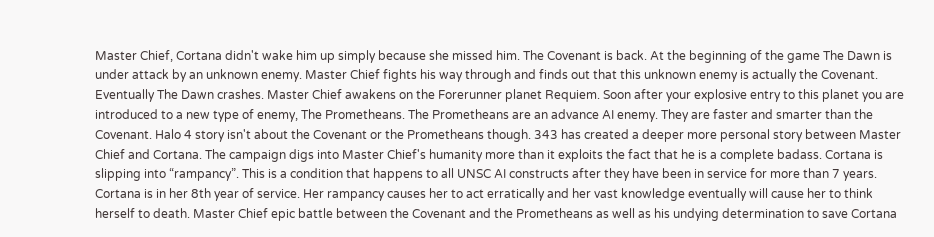Master Chief, Cortana didn't wake him up simply because she missed him. The Covenant is back. At the beginning of the game The Dawn is under attack by an unknown enemy. Master Chief fights his way through and finds out that this unknown enemy is actually the Covenant. Eventually The Dawn crashes. Master Chief awakens on the Forerunner planet Requiem. Soon after your explosive entry to this planet you are introduced to a new type of enemy, The Prometheans. The Prometheans are an advance AI enemy. They are faster and smarter than the Covenant. Halo 4 story isn't about the Covenant or the Prometheans though. 343 has created a deeper more personal story between Master Chief and Cortana. The campaign digs into Master Chief's humanity more than it exploits the fact that he is a complete badass. Cortana is slipping into “rampancy”. This is a condition that happens to all UNSC AI constructs after they have been in service for more than 7 years. Cortana is in her 8th year of service. Her rampancy causes her to act erratically and her vast knowledge eventually will cause her to think herself to death. Master Chief epic battle between the Covenant and the Prometheans as well as his undying determination to save Cortana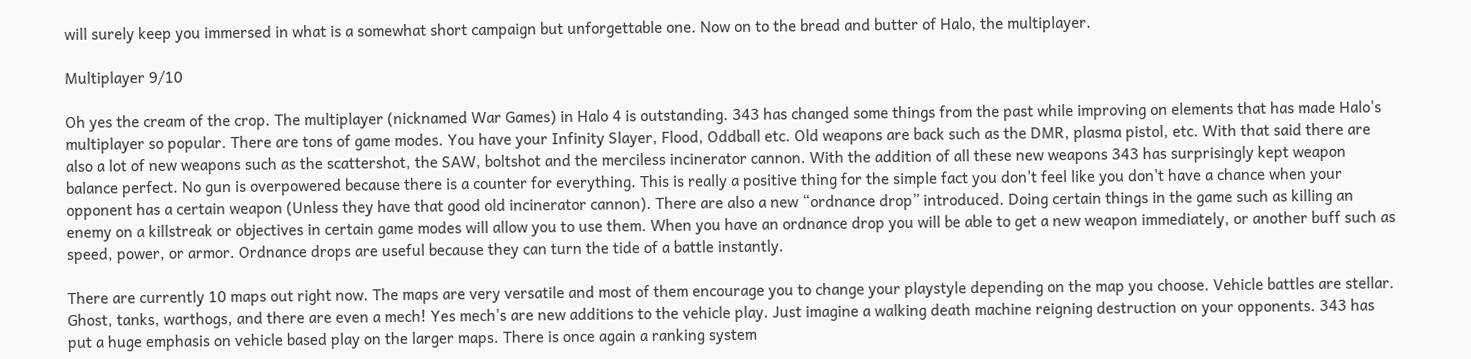will surely keep you immersed in what is a somewhat short campaign but unforgettable one. Now on to the bread and butter of Halo, the multiplayer.

Multiplayer 9/10

Oh yes the cream of the crop. The multiplayer (nicknamed War Games) in Halo 4 is outstanding. 343 has changed some things from the past while improving on elements that has made Halo's multiplayer so popular. There are tons of game modes. You have your Infinity Slayer, Flood, Oddball etc. Old weapons are back such as the DMR, plasma pistol, etc. With that said there are also a lot of new weapons such as the scattershot, the SAW, boltshot and the merciless incinerator cannon. With the addition of all these new weapons 343 has surprisingly kept weapon balance perfect. No gun is overpowered because there is a counter for everything. This is really a positive thing for the simple fact you don't feel like you don't have a chance when your opponent has a certain weapon (Unless they have that good old incinerator cannon). There are also a new “ordnance drop” introduced. Doing certain things in the game such as killing an enemy on a killstreak or objectives in certain game modes will allow you to use them. When you have an ordnance drop you will be able to get a new weapon immediately, or another buff such as speed, power, or armor. Ordnance drops are useful because they can turn the tide of a battle instantly.

There are currently 10 maps out right now. The maps are very versatile and most of them encourage you to change your playstyle depending on the map you choose. Vehicle battles are stellar. Ghost, tanks, warthogs, and there are even a mech! Yes mech's are new additions to the vehicle play. Just imagine a walking death machine reigning destruction on your opponents. 343 has put a huge emphasis on vehicle based play on the larger maps. There is once again a ranking system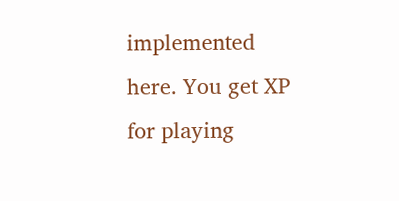implemented here. You get XP for playing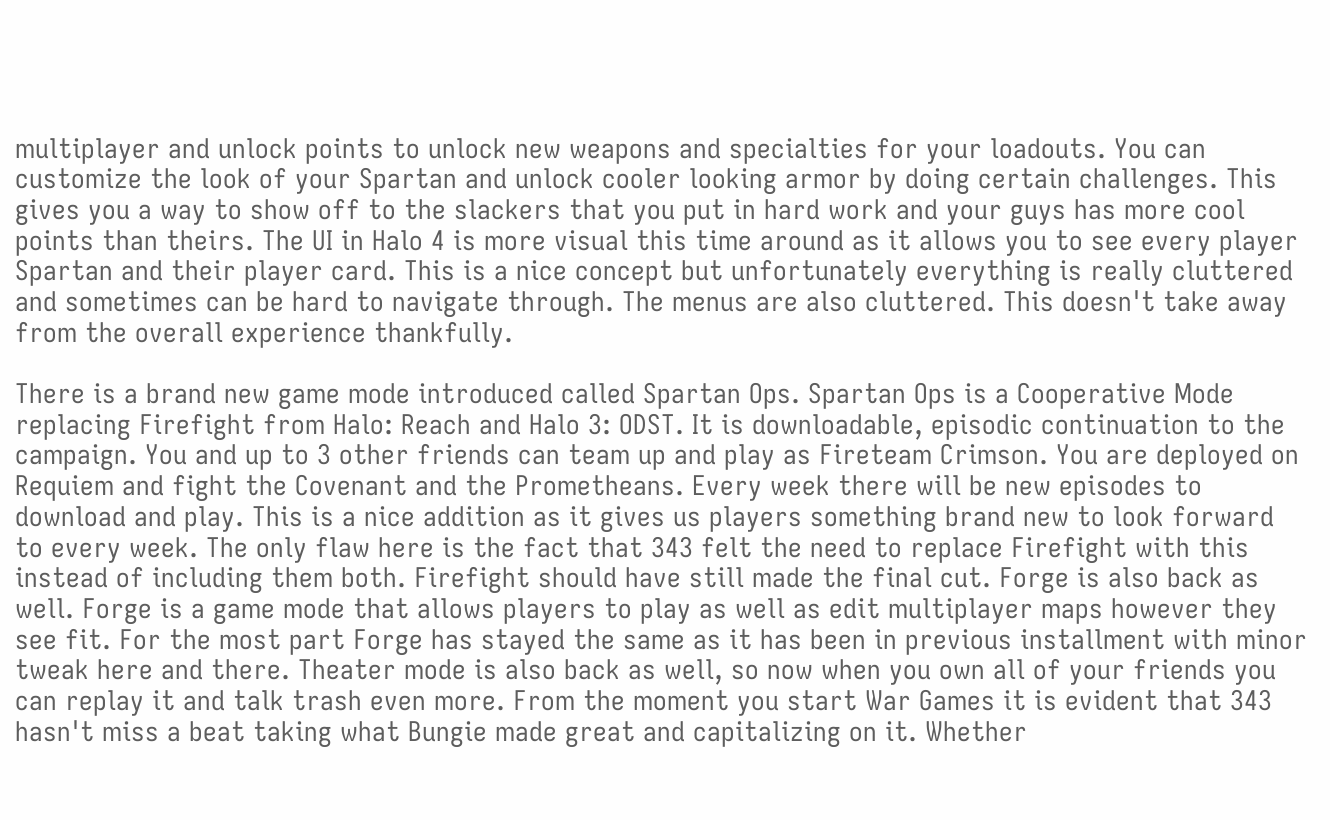multiplayer and unlock points to unlock new weapons and specialties for your loadouts. You can customize the look of your Spartan and unlock cooler looking armor by doing certain challenges. This gives you a way to show off to the slackers that you put in hard work and your guys has more cool points than theirs. The UI in Halo 4 is more visual this time around as it allows you to see every player Spartan and their player card. This is a nice concept but unfortunately everything is really cluttered and sometimes can be hard to navigate through. The menus are also cluttered. This doesn't take away from the overall experience thankfully.

There is a brand new game mode introduced called Spartan Ops. Spartan Ops is a Cooperative Mode replacing Firefight from Halo: Reach and Halo 3: ODST. It is downloadable, episodic continuation to the campaign. You and up to 3 other friends can team up and play as Fireteam Crimson. You are deployed on Requiem and fight the Covenant and the Prometheans. Every week there will be new episodes to download and play. This is a nice addition as it gives us players something brand new to look forward to every week. The only flaw here is the fact that 343 felt the need to replace Firefight with this instead of including them both. Firefight should have still made the final cut. Forge is also back as well. Forge is a game mode that allows players to play as well as edit multiplayer maps however they see fit. For the most part Forge has stayed the same as it has been in previous installment with minor tweak here and there. Theater mode is also back as well, so now when you own all of your friends you can replay it and talk trash even more. From the moment you start War Games it is evident that 343 hasn't miss a beat taking what Bungie made great and capitalizing on it. Whether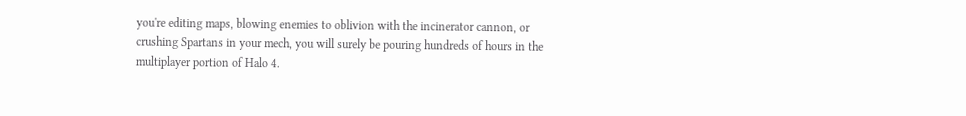you're editing maps, blowing enemies to oblivion with the incinerator cannon, or crushing Spartans in your mech, you will surely be pouring hundreds of hours in the multiplayer portion of Halo 4.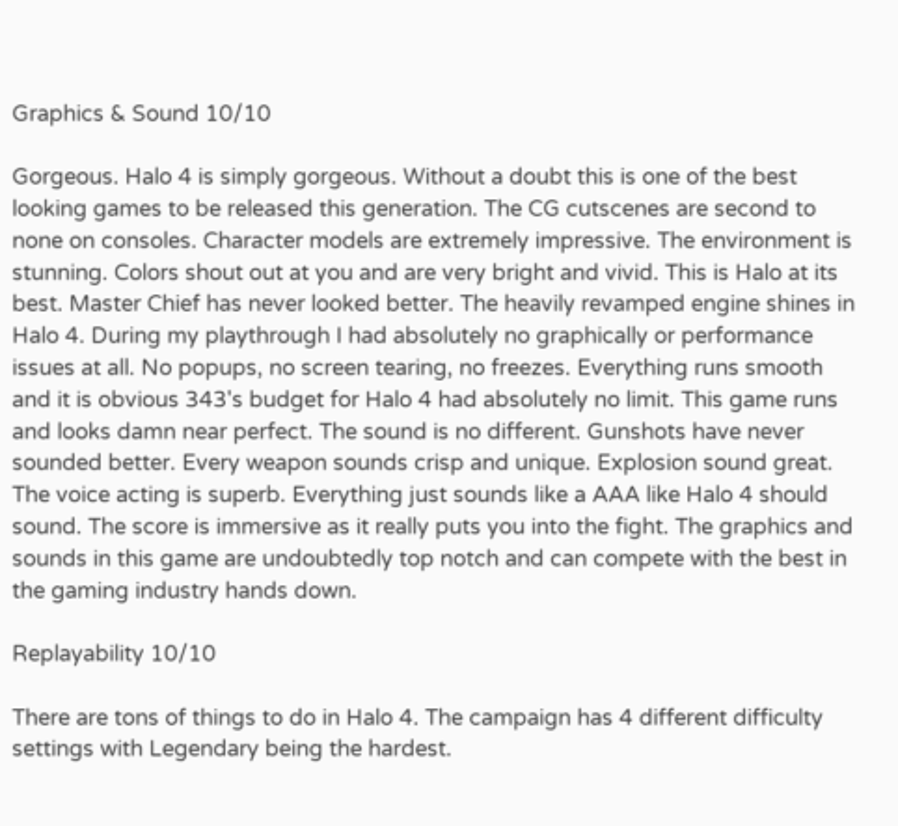Graphics & Sound 10/10

Gorgeous. Halo 4 is simply gorgeous. Without a doubt this is one of the best looking games to be released this generation. The CG cutscenes are second to none on consoles. Character models are extremely impressive. The environment is stunning. Colors shout out at you and are very bright and vivid. This is Halo at its best. Master Chief has never looked better. The heavily revamped engine shines in Halo 4. During my playthrough I had absolutely no graphically or performance issues at all. No popups, no screen tearing, no freezes. Everything runs smooth and it is obvious 343's budget for Halo 4 had absolutely no limit. This game runs and looks damn near perfect. The sound is no different. Gunshots have never sounded better. Every weapon sounds crisp and unique. Explosion sound great. The voice acting is superb. Everything just sounds like a AAA like Halo 4 should sound. The score is immersive as it really puts you into the fight. The graphics and sounds in this game are undoubtedly top notch and can compete with the best in the gaming industry hands down.

Replayability 10/10

There are tons of things to do in Halo 4. The campaign has 4 different difficulty settings with Legendary being the hardest.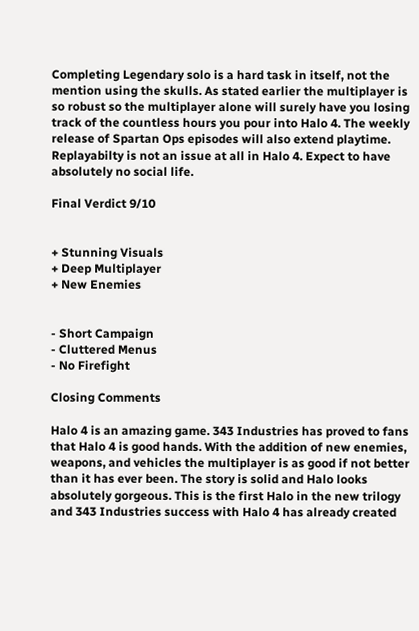Completing Legendary solo is a hard task in itself, not the mention using the skulls. As stated earlier the multiplayer is so robust so the multiplayer alone will surely have you losing track of the countless hours you pour into Halo 4. The weekly release of Spartan Ops episodes will also extend playtime. Replayabilty is not an issue at all in Halo 4. Expect to have absolutely no social life.

Final Verdict 9/10


+ Stunning Visuals
+ Deep Multiplayer
+ New Enemies


- Short Campaign
- Cluttered Menus
- No Firefight

Closing Comments

Halo 4 is an amazing game. 343 Industries has proved to fans that Halo 4 is good hands. With the addition of new enemies, weapons, and vehicles the multiplayer is as good if not better than it has ever been. The story is solid and Halo looks absolutely gorgeous. This is the first Halo in the new trilogy and 343 Industries success with Halo 4 has already created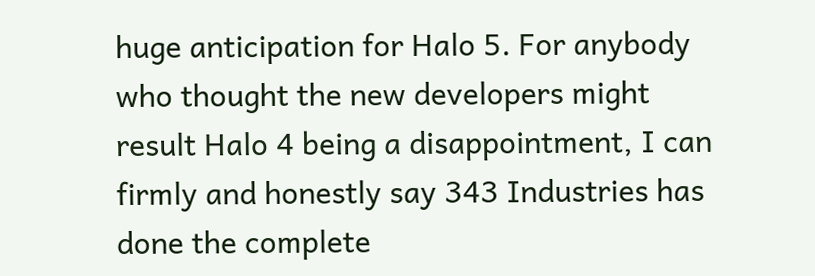huge anticipation for Halo 5. For anybody who thought the new developers might result Halo 4 being a disappointment, I can firmly and honestly say 343 Industries has done the complete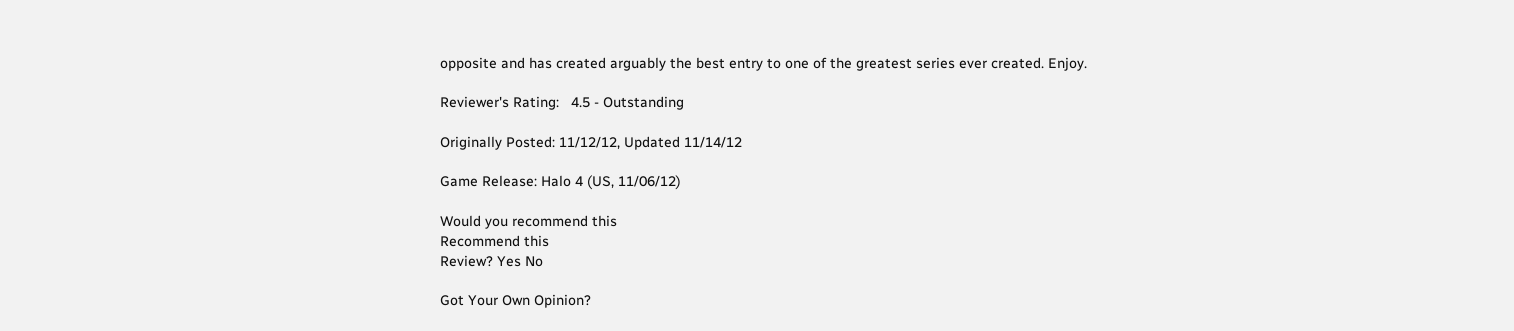opposite and has created arguably the best entry to one of the greatest series ever created. Enjoy.

Reviewer's Rating:   4.5 - Outstanding

Originally Posted: 11/12/12, Updated 11/14/12

Game Release: Halo 4 (US, 11/06/12)

Would you recommend this
Recommend this
Review? Yes No

Got Your Own Opinion?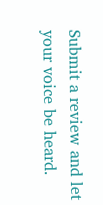Submit a review and let your voice be heard.